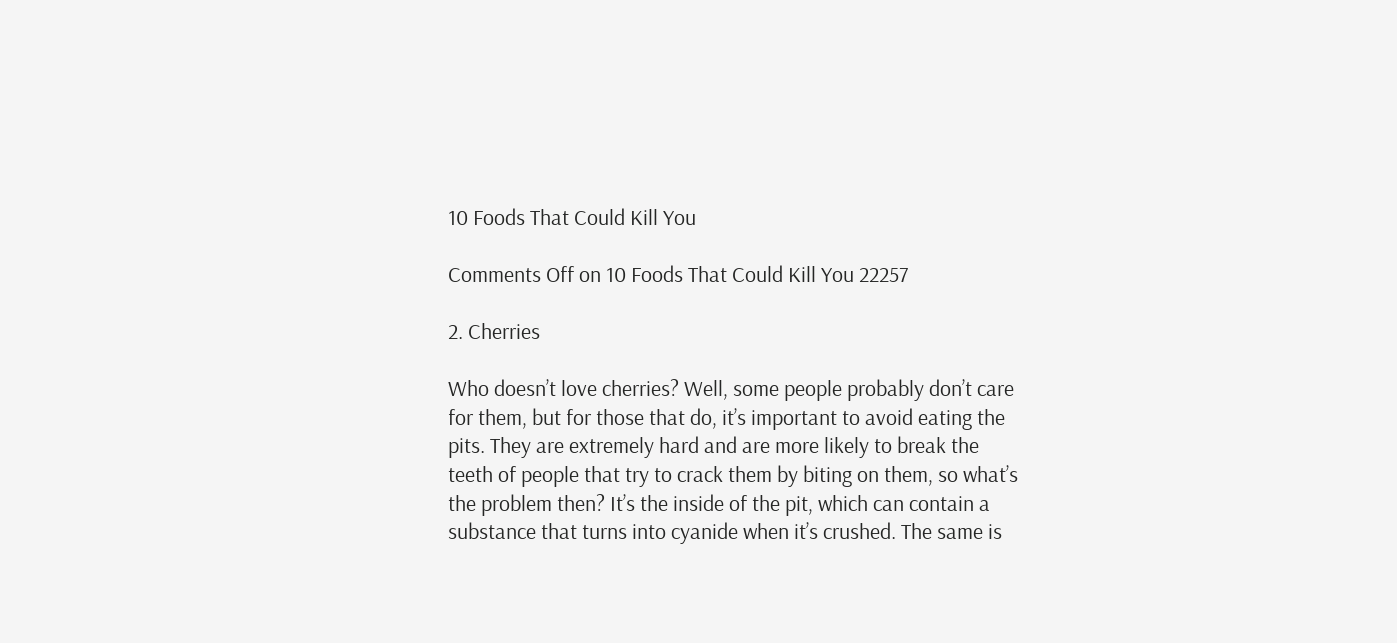10 Foods That Could Kill You

Comments Off on 10 Foods That Could Kill You 22257

2. Cherries

Who doesn’t love cherries? Well, some people probably don’t care for them, but for those that do, it’s important to avoid eating the pits. They are extremely hard and are more likely to break the teeth of people that try to crack them by biting on them, so what’s the problem then? It’s the inside of the pit, which can contain a substance that turns into cyanide when it’s crushed. The same is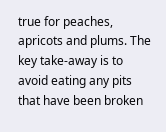true for peaches, apricots and plums. The key take-away is to avoid eating any pits that have been broken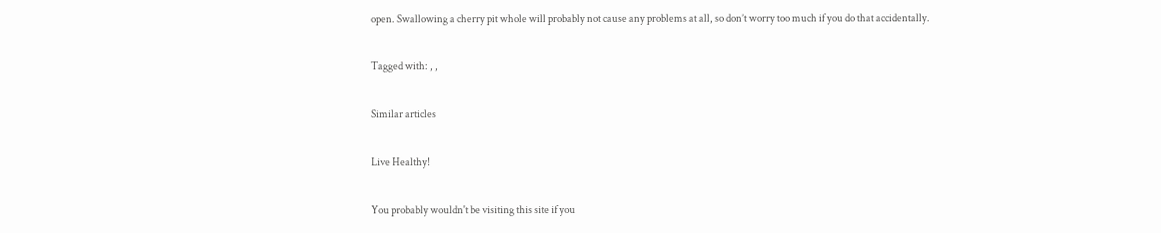open. Swallowing a cherry pit whole will probably not cause any problems at all, so don’t worry too much if you do that accidentally.

Tagged with: , ,

Similar articles

Live Healthy!

You probably wouldn't be visiting this site if you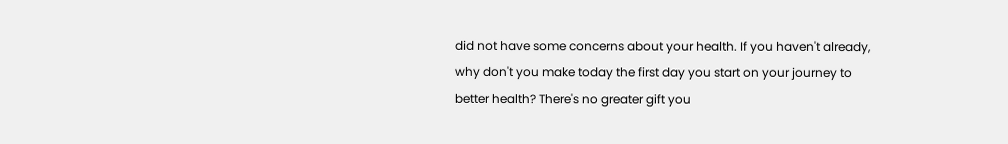did not have some concerns about your health. If you haven't already, why don't you make today the first day you start on your journey to better health? There's no greater gift you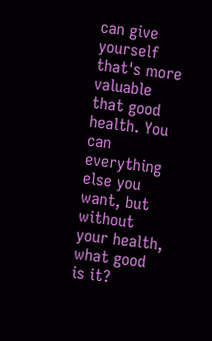can give yourself that's more valuable that good health. You can everything else you want, but without your health, what good is it?